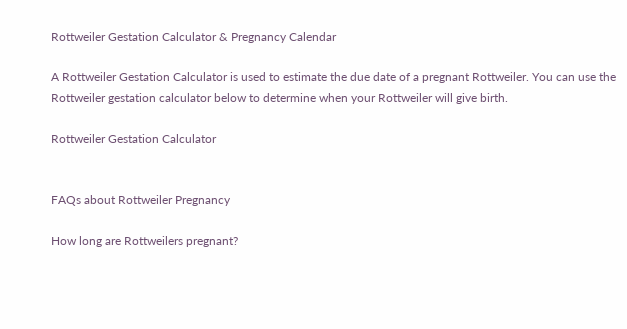Rottweiler Gestation Calculator & Pregnancy Calendar

A Rottweiler Gestation Calculator is used to estimate the due date of a pregnant Rottweiler. You can use the Rottweiler gestation calculator below to determine when your Rottweiler will give birth.

Rottweiler Gestation Calculator


FAQs about Rottweiler Pregnancy

How long are Rottweilers pregnant?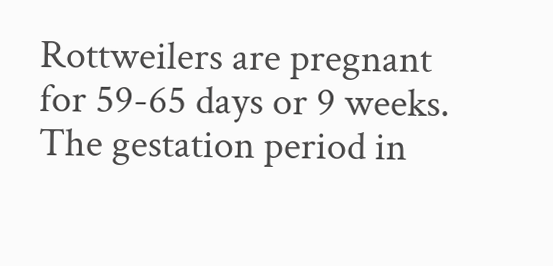Rottweilers are pregnant for 59-65 days or 9 weeks. The gestation period in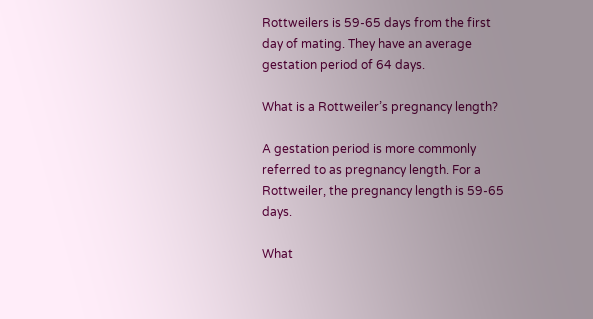Rottweilers is 59-65 days from the first day of mating. They have an average gestation period of 64 days.

What is a Rottweiler’s pregnancy length?

A gestation period is more commonly referred to as pregnancy length. For a Rottweiler, the pregnancy length is 59-65 days.

What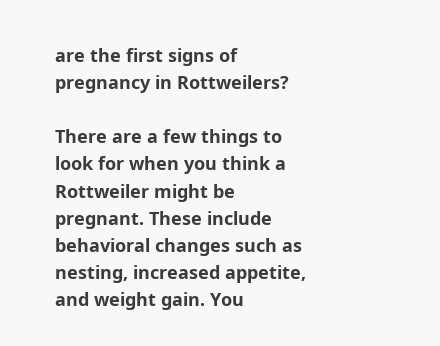are the first signs of pregnancy in Rottweilers?

There are a few things to look for when you think a Rottweiler might be pregnant. These include behavioral changes such as nesting, increased appetite, and weight gain. You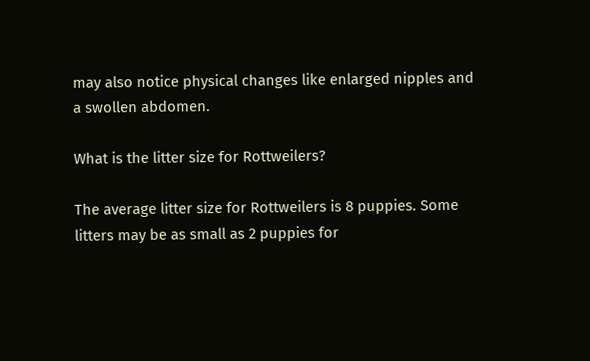may also notice physical changes like enlarged nipples and a swollen abdomen.

What is the litter size for Rottweilers?

The average litter size for Rottweilers is 8 puppies. Some litters may be as small as 2 puppies for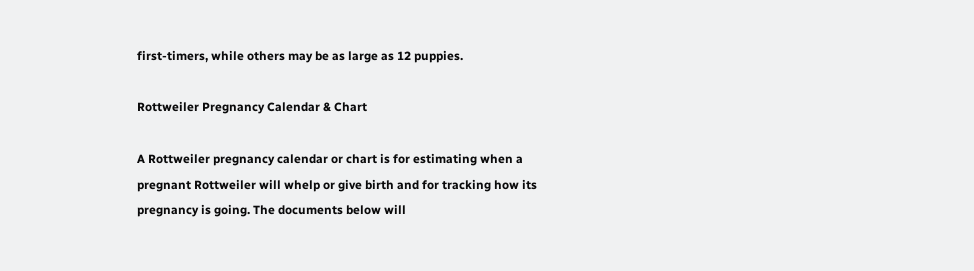first-timers, while others may be as large as 12 puppies.

Rottweiler Pregnancy Calendar & Chart

A Rottweiler pregnancy calendar or chart is for estimating when a pregnant Rottweiler will whelp or give birth and for tracking how its pregnancy is going. The documents below will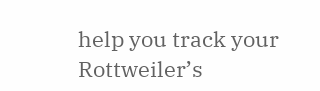help you track your Rottweiler’s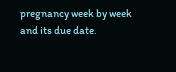pregnancy week by week and its due date.